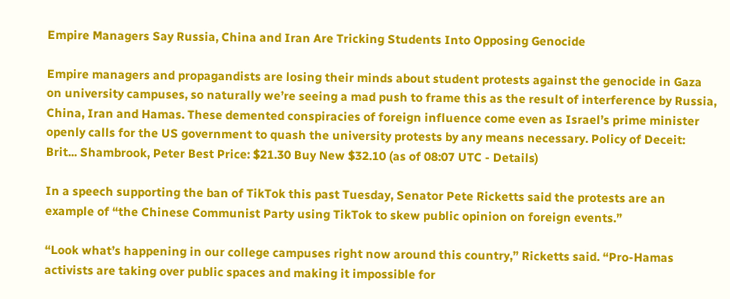Empire Managers Say Russia, China and Iran Are Tricking Students Into Opposing Genocide

Empire managers and propagandists are losing their minds about student protests against the genocide in Gaza on university campuses, so naturally we’re seeing a mad push to frame this as the result of interference by Russia, China, Iran and Hamas. These demented conspiracies of foreign influence come even as Israel’s prime minister openly calls for the US government to quash the university protests by any means necessary. Policy of Deceit: Brit... Shambrook, Peter Best Price: $21.30 Buy New $32.10 (as of 08:07 UTC - Details)

In a speech supporting the ban of TikTok this past Tuesday, Senator Pete Ricketts said the protests are an example of “the Chinese Communist Party using TikTok to skew public opinion on foreign events.”

“Look what’s happening in our college campuses right now around this country,” Ricketts said. “Pro-Hamas activists are taking over public spaces and making it impossible for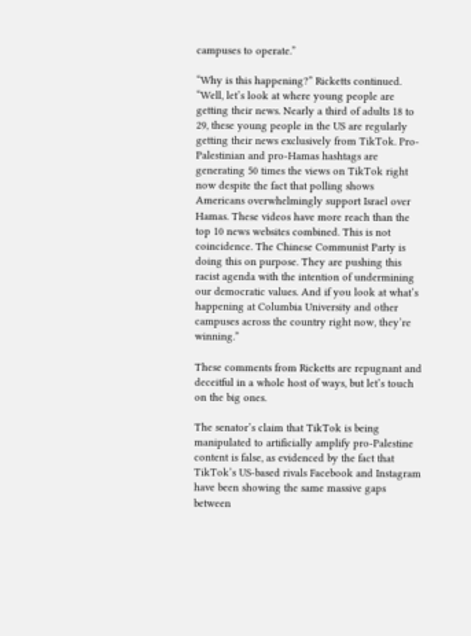campuses to operate.”

“Why is this happening?” Ricketts continued. “Well, let’s look at where young people are getting their news. Nearly a third of adults 18 to 29, these young people in the US are regularly getting their news exclusively from TikTok. Pro-Palestinian and pro-Hamas hashtags are generating 50 times the views on TikTok right now despite the fact that polling shows Americans overwhelmingly support Israel over Hamas. These videos have more reach than the top 10 news websites combined. This is not coincidence. The Chinese Communist Party is doing this on purpose. They are pushing this racist agenda with the intention of undermining our democratic values. And if you look at what’s happening at Columbia University and other campuses across the country right now, they’re winning.”

These comments from Ricketts are repugnant and deceitful in a whole host of ways, but let’s touch on the big ones.

The senator’s claim that TikTok is being manipulated to artificially amplify pro-Palestine content is false, as evidenced by the fact that TikTok’s US-based rivals Facebook and Instagram have been showing the same massive gaps between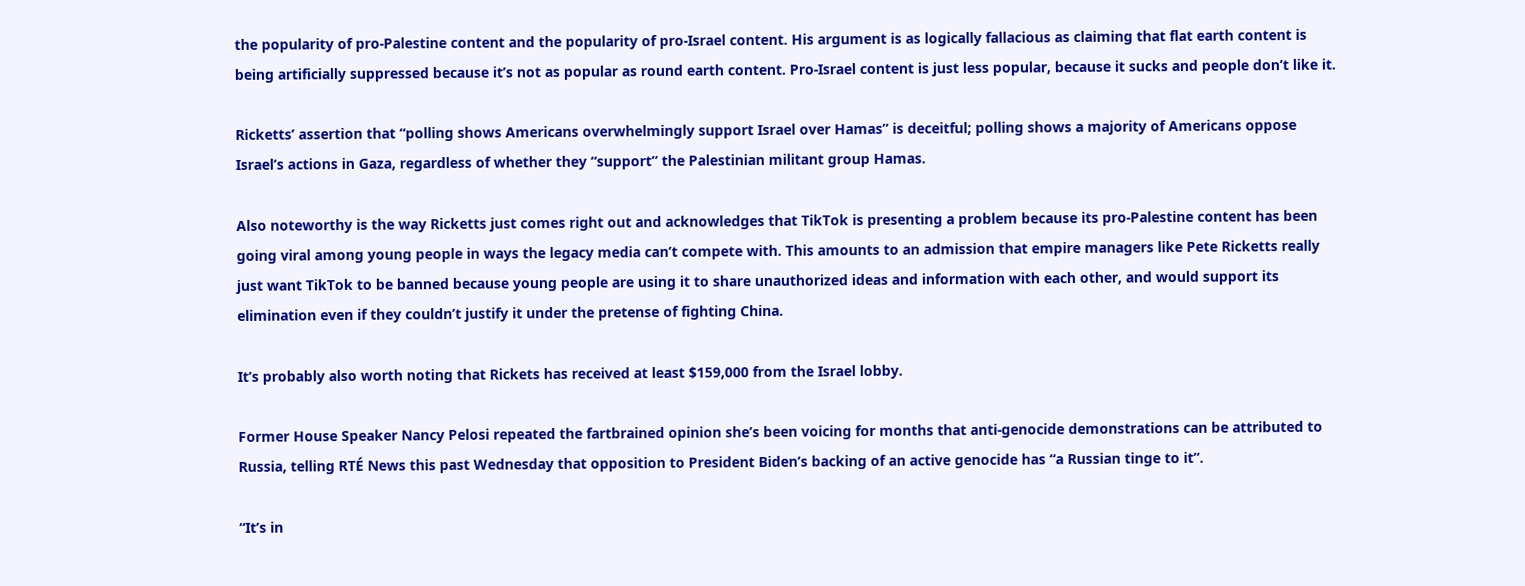the popularity of pro-Palestine content and the popularity of pro-Israel content. His argument is as logically fallacious as claiming that flat earth content is being artificially suppressed because it’s not as popular as round earth content. Pro-Israel content is just less popular, because it sucks and people don’t like it.

Ricketts’ assertion that “polling shows Americans overwhelmingly support Israel over Hamas” is deceitful; polling shows a majority of Americans oppose Israel’s actions in Gaza, regardless of whether they “support” the Palestinian militant group Hamas.

Also noteworthy is the way Ricketts just comes right out and acknowledges that TikTok is presenting a problem because its pro-Palestine content has been going viral among young people in ways the legacy media can’t compete with. This amounts to an admission that empire managers like Pete Ricketts really just want TikTok to be banned because young people are using it to share unauthorized ideas and information with each other, and would support its elimination even if they couldn’t justify it under the pretense of fighting China.

It’s probably also worth noting that Rickets has received at least $159,000 from the Israel lobby.

Former House Speaker Nancy Pelosi repeated the fartbrained opinion she’s been voicing for months that anti-genocide demonstrations can be attributed to Russia, telling RTÉ News this past Wednesday that opposition to President Biden’s backing of an active genocide has “a Russian tinge to it”.

“It’s in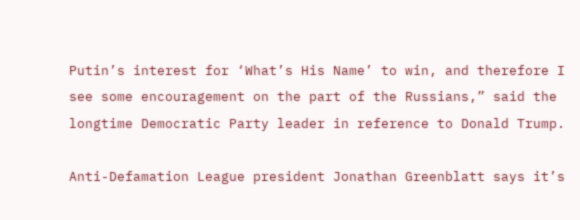Putin’s interest for ‘What’s His Name’ to win, and therefore I see some encouragement on the part of the Russians,” said the longtime Democratic Party leader in reference to Donald Trump.

Anti-Defamation League president Jonathan Greenblatt says it’s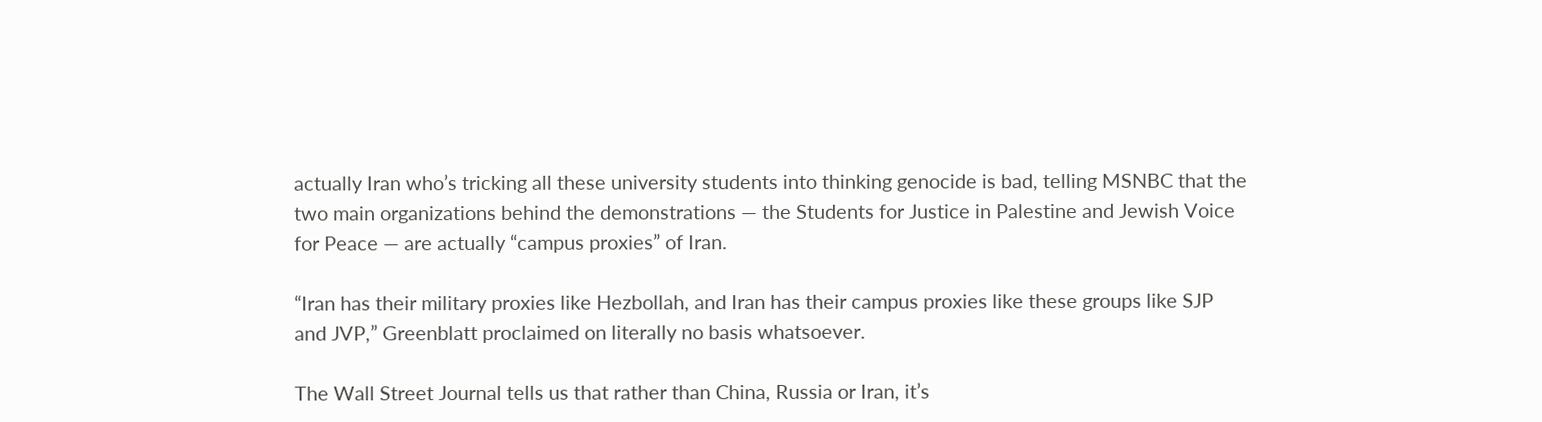actually Iran who’s tricking all these university students into thinking genocide is bad, telling MSNBC that the two main organizations behind the demonstrations — the Students for Justice in Palestine and Jewish Voice for Peace — are actually “campus proxies” of Iran.

“Iran has their military proxies like Hezbollah, and Iran has their campus proxies like these groups like SJP and JVP,” Greenblatt proclaimed on literally no basis whatsoever.

The Wall Street Journal tells us that rather than China, Russia or Iran, it’s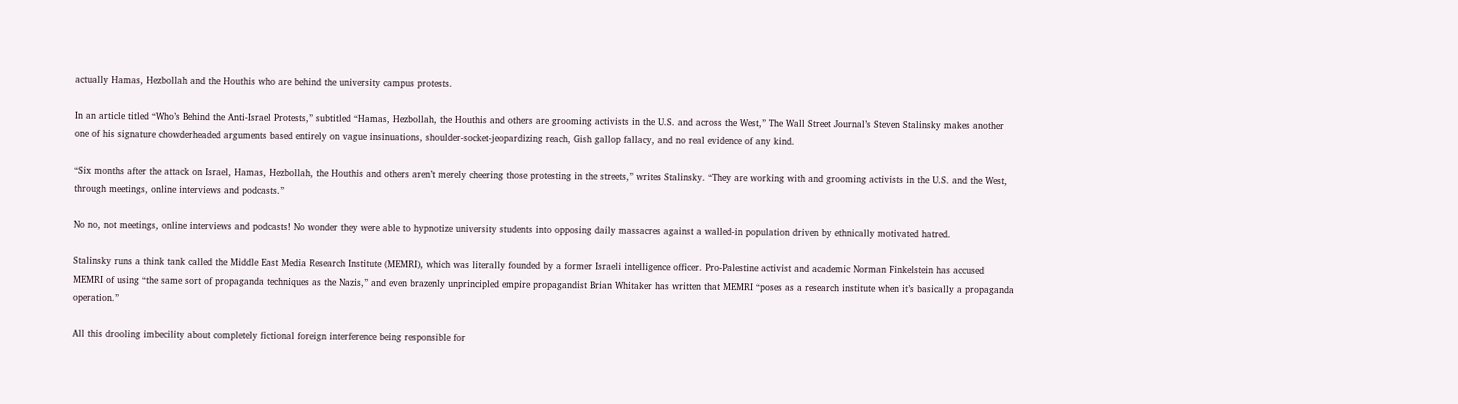actually Hamas, Hezbollah and the Houthis who are behind the university campus protests.

In an article titled “Who’s Behind the Anti-Israel Protests,” subtitled “Hamas, Hezbollah, the Houthis and others are grooming activists in the U.S. and across the West,” The Wall Street Journal’s Steven Stalinsky makes another one of his signature chowderheaded arguments based entirely on vague insinuations, shoulder-socket-jeopardizing reach, Gish gallop fallacy, and no real evidence of any kind.

“Six months after the attack on Israel, Hamas, Hezbollah, the Houthis and others aren’t merely cheering those protesting in the streets,” writes Stalinsky. “They are working with and grooming activists in the U.S. and the West, through meetings, online interviews and podcasts.”

No no, not meetings, online interviews and podcasts! No wonder they were able to hypnotize university students into opposing daily massacres against a walled-in population driven by ethnically motivated hatred.

Stalinsky runs a think tank called the Middle East Media Research Institute (MEMRI), which was literally founded by a former Israeli intelligence officer. Pro-Palestine activist and academic Norman Finkelstein has accused MEMRI of using “the same sort of propaganda techniques as the Nazis,” and even brazenly unprincipled empire propagandist Brian Whitaker has written that MEMRI “poses as a research institute when it’s basically a propaganda operation.”

All this drooling imbecility about completely fictional foreign interference being responsible for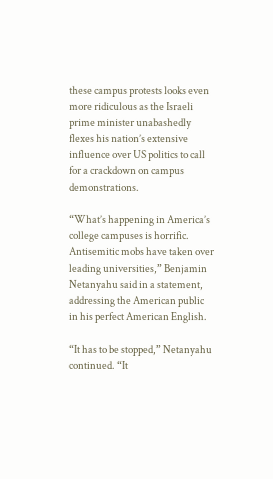these campus protests looks even more ridiculous as the Israeli prime minister unabashedly flexes his nation’s extensive influence over US politics to call for a crackdown on campus demonstrations.

“What’s happening in America’s college campuses is horrific. Antisemitic mobs have taken over leading universities,” Benjamin Netanyahu said in a statement, addressing the American public in his perfect American English.

“It has to be stopped,” Netanyahu continued. “It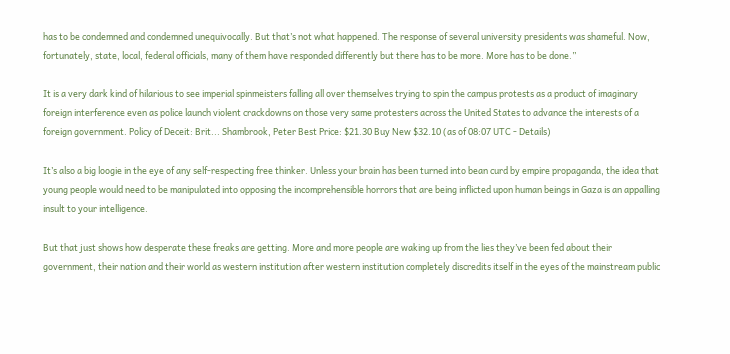has to be condemned and condemned unequivocally. But that’s not what happened. The response of several university presidents was shameful. Now, fortunately, state, local, federal officials, many of them have responded differently but there has to be more. More has to be done.”

It is a very dark kind of hilarious to see imperial spinmeisters falling all over themselves trying to spin the campus protests as a product of imaginary foreign interference even as police launch violent crackdowns on those very same protesters across the United States to advance the interests of a foreign government. Policy of Deceit: Brit... Shambrook, Peter Best Price: $21.30 Buy New $32.10 (as of 08:07 UTC - Details)

It’s also a big loogie in the eye of any self-respecting free thinker. Unless your brain has been turned into bean curd by empire propaganda, the idea that young people would need to be manipulated into opposing the incomprehensible horrors that are being inflicted upon human beings in Gaza is an appalling insult to your intelligence.

But that just shows how desperate these freaks are getting. More and more people are waking up from the lies they’ve been fed about their government, their nation and their world as western institution after western institution completely discredits itself in the eyes of the mainstream public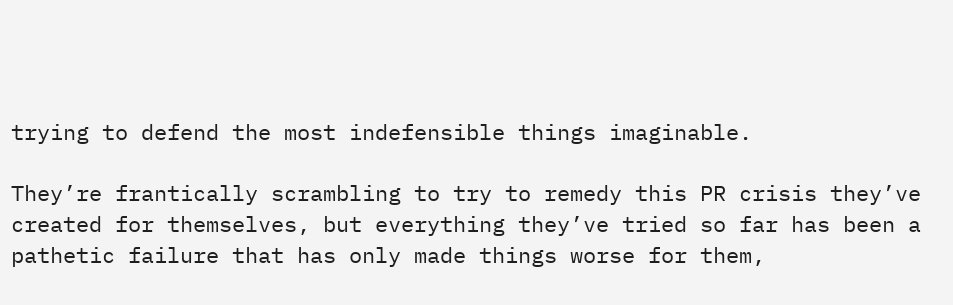trying to defend the most indefensible things imaginable.

They’re frantically scrambling to try to remedy this PR crisis they’ve created for themselves, but everything they’ve tried so far has been a pathetic failure that has only made things worse for them,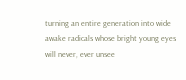turning an entire generation into wide awake radicals whose bright young eyes will never, ever unsee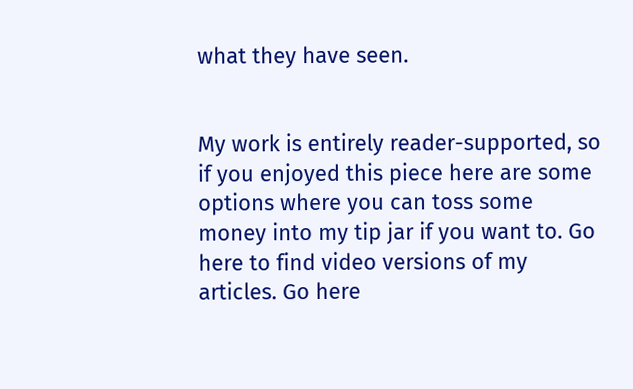what they have seen.


My work is entirely reader-supported, so if you enjoyed this piece here are some options where you can toss some money into my tip jar if you want to. Go here to find video versions of my articles. Go here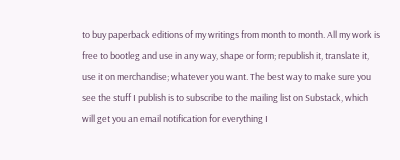to buy paperback editions of my writings from month to month. All my work is free to bootleg and use in any way, shape or form; republish it, translate it, use it on merchandise; whatever you want. The best way to make sure you see the stuff I publish is to subscribe to the mailing list on Substack, which will get you an email notification for everything I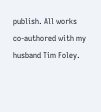publish. All works co-authored with my husband Tim Foley.